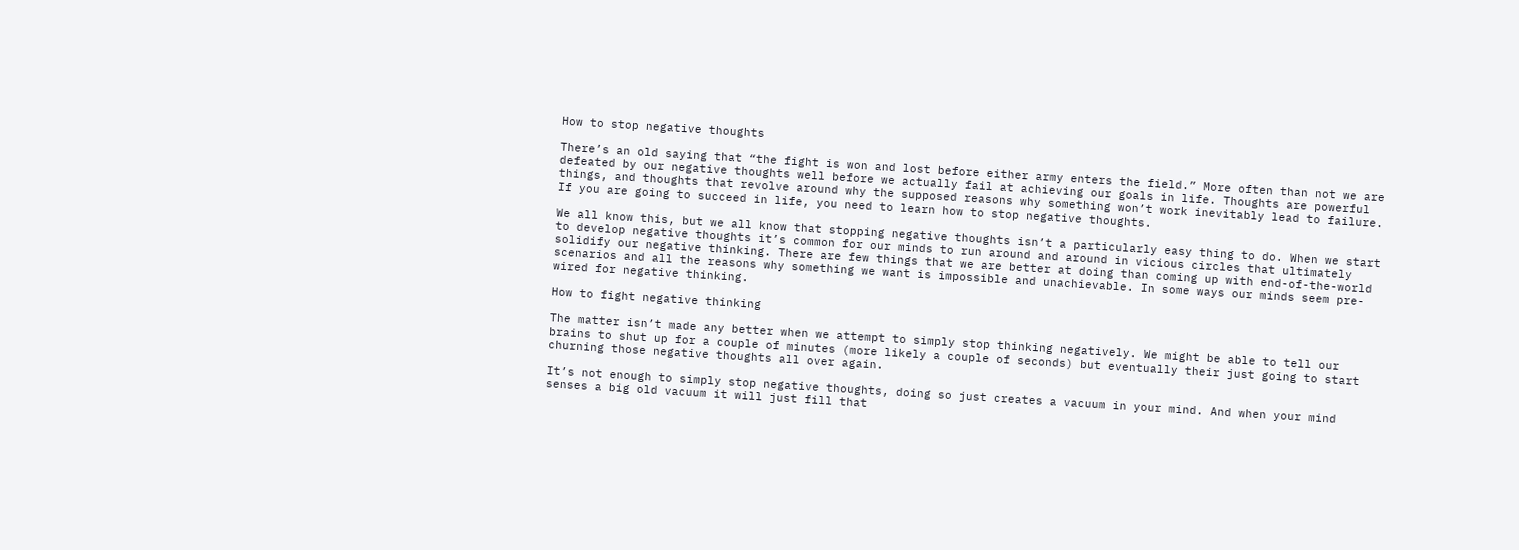How to stop negative thoughts

There’s an old saying that “the fight is won and lost before either army enters the field.” More often than not we are defeated by our negative thoughts well before we actually fail at achieving our goals in life. Thoughts are powerful things, and thoughts that revolve around why the supposed reasons why something won’t work inevitably lead to failure. If you are going to succeed in life, you need to learn how to stop negative thoughts.

We all know this, but we all know that stopping negative thoughts isn’t a particularly easy thing to do. When we start to develop negative thoughts it’s common for our minds to run around and around in vicious circles that ultimately solidify our negative thinking. There are few things that we are better at doing than coming up with end-of-the-world scenarios and all the reasons why something we want is impossible and unachievable. In some ways our minds seem pre-wired for negative thinking.

How to fight negative thinking

The matter isn’t made any better when we attempt to simply stop thinking negatively. We might be able to tell our brains to shut up for a couple of minutes (more likely a couple of seconds) but eventually their just going to start churning those negative thoughts all over again.

It’s not enough to simply stop negative thoughts, doing so just creates a vacuum in your mind. And when your mind senses a big old vacuum it will just fill that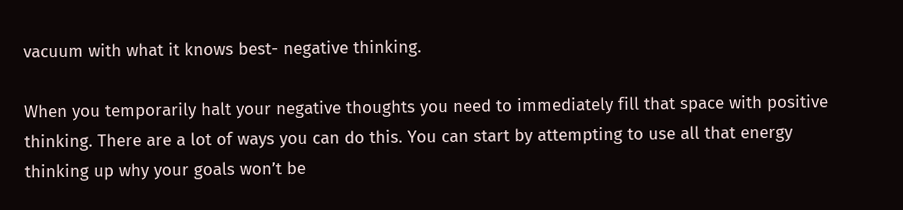vacuum with what it knows best- negative thinking.

When you temporarily halt your negative thoughts you need to immediately fill that space with positive thinking. There are a lot of ways you can do this. You can start by attempting to use all that energy thinking up why your goals won’t be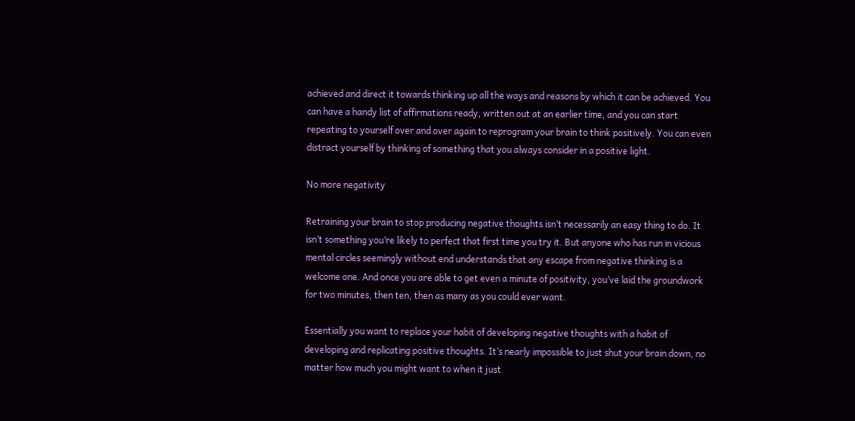achieved and direct it towards thinking up all the ways and reasons by which it can be achieved. You can have a handy list of affirmations ready, written out at an earlier time, and you can start repeating to yourself over and over again to reprogram your brain to think positively. You can even distract yourself by thinking of something that you always consider in a positive light.

No more negativity

Retraining your brain to stop producing negative thoughts isn’t necessarily an easy thing to do. It isn’t something you’re likely to perfect that first time you try it. But anyone who has run in vicious mental circles seemingly without end understands that any escape from negative thinking is a welcome one. And once you are able to get even a minute of positivity, you’ve laid the groundwork for two minutes, then ten, then as many as you could ever want.

Essentially you want to replace your habit of developing negative thoughts with a habit of developing and replicating positive thoughts. It’s nearly impossible to just shut your brain down, no matter how much you might want to when it just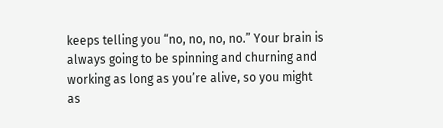keeps telling you “no, no, no, no.” Your brain is always going to be spinning and churning and working as long as you’re alive, so you might as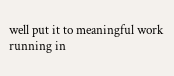well put it to meaningful work running in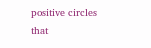positive circles that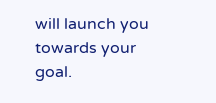will launch you towards your goal.